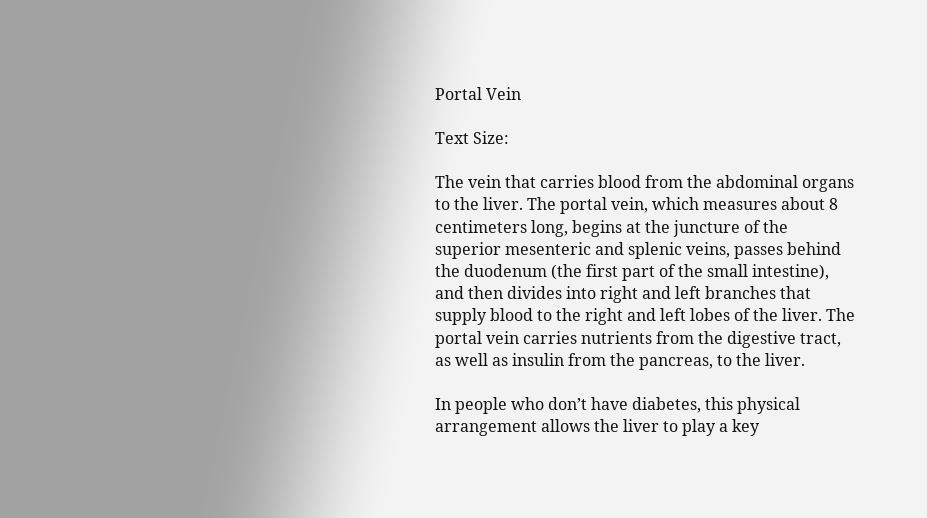Portal Vein

Text Size:

The vein that carries blood from the abdominal organs to the liver. The portal vein, which measures about 8 centimeters long, begins at the juncture of the superior mesenteric and splenic veins, passes behind the duodenum (the first part of the small intestine), and then divides into right and left branches that supply blood to the right and left lobes of the liver. The portal vein carries nutrients from the digestive tract, as well as insulin from the pancreas, to the liver.

In people who don’t have diabetes, this physical arrangement allows the liver to play a key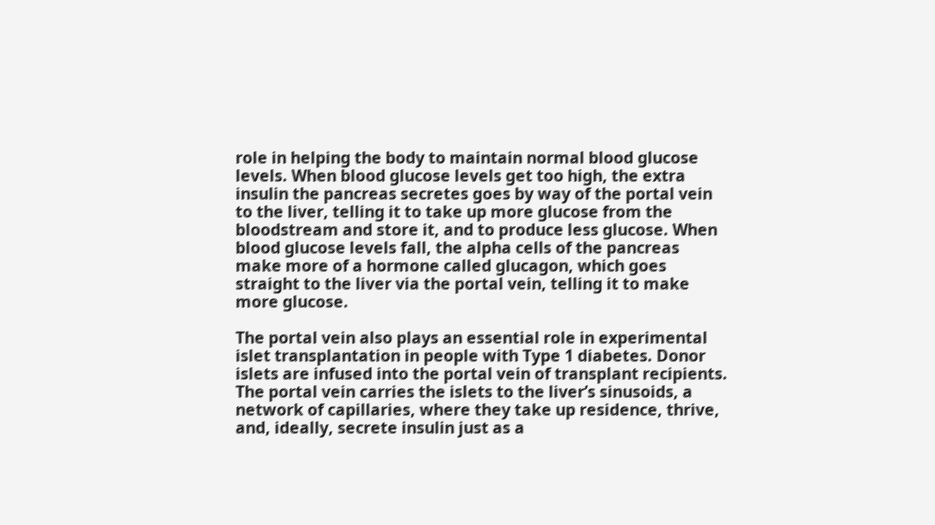role in helping the body to maintain normal blood glucose levels. When blood glucose levels get too high, the extra insulin the pancreas secretes goes by way of the portal vein to the liver, telling it to take up more glucose from the bloodstream and store it, and to produce less glucose. When blood glucose levels fall, the alpha cells of the pancreas make more of a hormone called glucagon, which goes straight to the liver via the portal vein, telling it to make more glucose.

The portal vein also plays an essential role in experimental islet transplantation in people with Type 1 diabetes. Donor islets are infused into the portal vein of transplant recipients. The portal vein carries the islets to the liver’s sinusoids, a network of capillaries, where they take up residence, thrive, and, ideally, secrete insulin just as a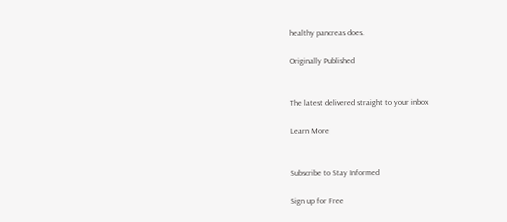healthy pancreas does.

Originally Published


The latest delivered straight to your inbox

Learn More


Subscribe to Stay Informed

Sign up for Free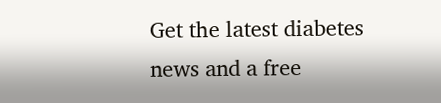Get the latest diabetes news and a free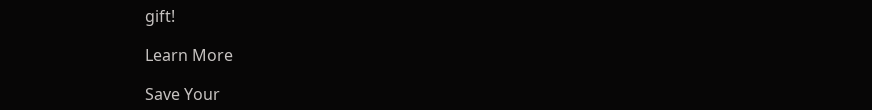gift!

Learn More

Save Your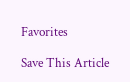Favorites

Save This Article